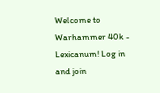Welcome to Warhammer 40k - Lexicanum! Log in and join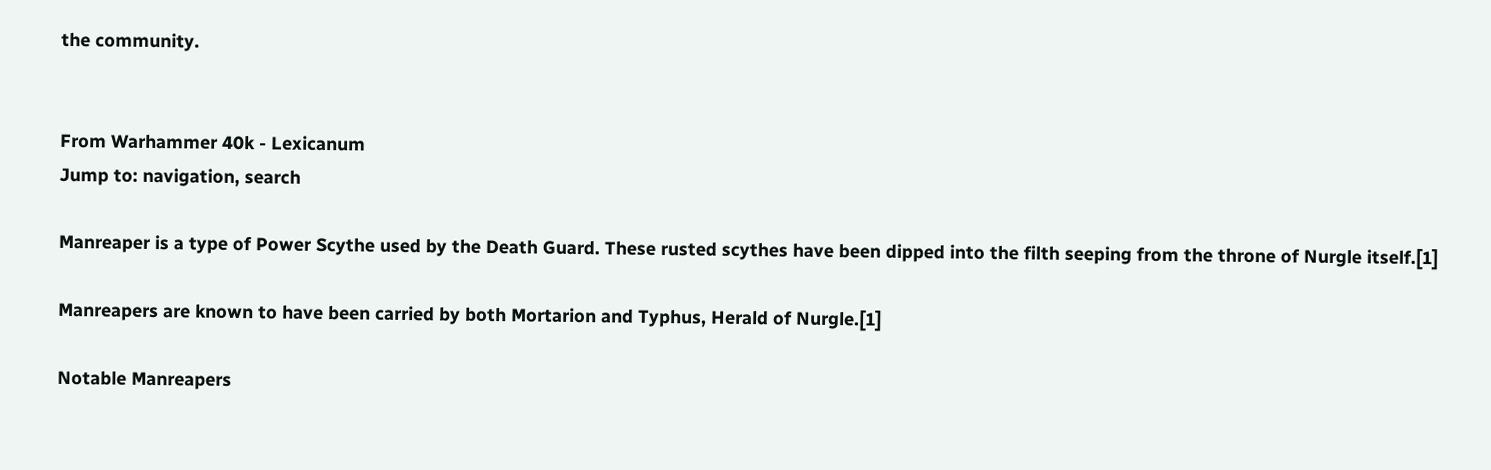the community.


From Warhammer 40k - Lexicanum
Jump to: navigation, search

Manreaper is a type of Power Scythe used by the Death Guard. These rusted scythes have been dipped into the filth seeping from the throne of Nurgle itself.[1]

Manreapers are known to have been carried by both Mortarion and Typhus, Herald of Nurgle.[1]

Notable Manreapers